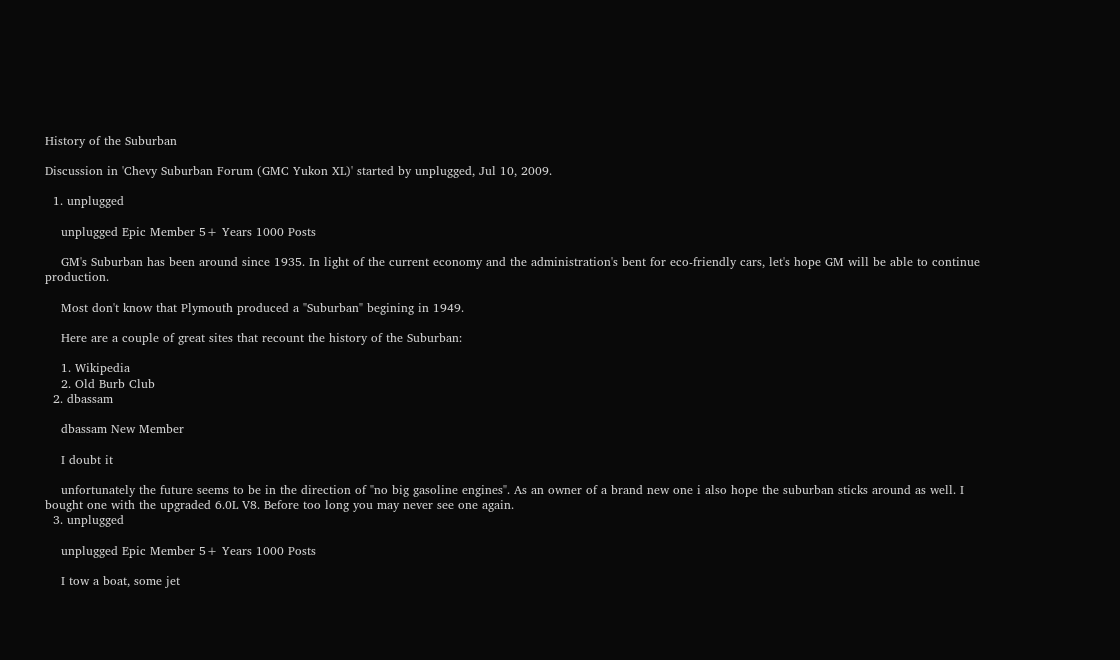History of the Suburban

Discussion in 'Chevy Suburban Forum (GMC Yukon XL)' started by unplugged, Jul 10, 2009.

  1. unplugged

    unplugged Epic Member 5+ Years 1000 Posts

    GM's Suburban has been around since 1935. In light of the current economy and the administration's bent for eco-friendly cars, let's hope GM will be able to continue production.

    Most don't know that Plymouth produced a "Suburban" begining in 1949.

    Here are a couple of great sites that recount the history of the Suburban:

    1. Wikipedia
    2. Old Burb Club
  2. dbassam

    dbassam New Member

    I doubt it

    unfortunately the future seems to be in the direction of "no big gasoline engines". As an owner of a brand new one i also hope the suburban sticks around as well. I bought one with the upgraded 6.0L V8. Before too long you may never see one again.
  3. unplugged

    unplugged Epic Member 5+ Years 1000 Posts

    I tow a boat, some jet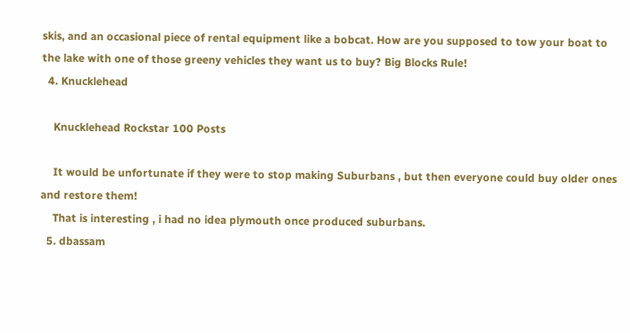skis, and an occasional piece of rental equipment like a bobcat. How are you supposed to tow your boat to the lake with one of those greeny vehicles they want us to buy? Big Blocks Rule!
  4. Knucklehead

    Knucklehead Rockstar 100 Posts

    It would be unfortunate if they were to stop making Suburbans , but then everyone could buy older ones and restore them!
    That is interesting , i had no idea plymouth once produced suburbans.
  5. dbassam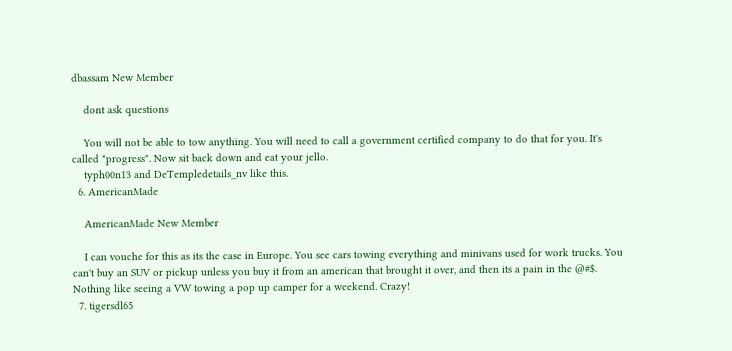dbassam New Member

    dont ask questions

    You will not be able to tow anything. You will need to call a government certified company to do that for you. It's called "progress". Now sit back down and eat your jello.
    typh00n13 and DeTempledetails_nv like this.
  6. AmericanMade

    AmericanMade New Member

    I can vouche for this as its the case in Europe. You see cars towing everything and minivans used for work trucks. You can't buy an SUV or pickup unless you buy it from an american that brought it over, and then its a pain in the @#$. Nothing like seeing a VW towing a pop up camper for a weekend. Crazy!
  7. tigersdl65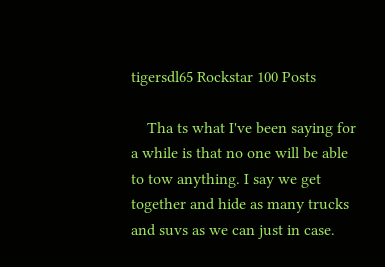tigersdl65 Rockstar 100 Posts

    Tha ts what I've been saying for a while is that no one will be able to tow anything. I say we get together and hide as many trucks and suvs as we can just in case.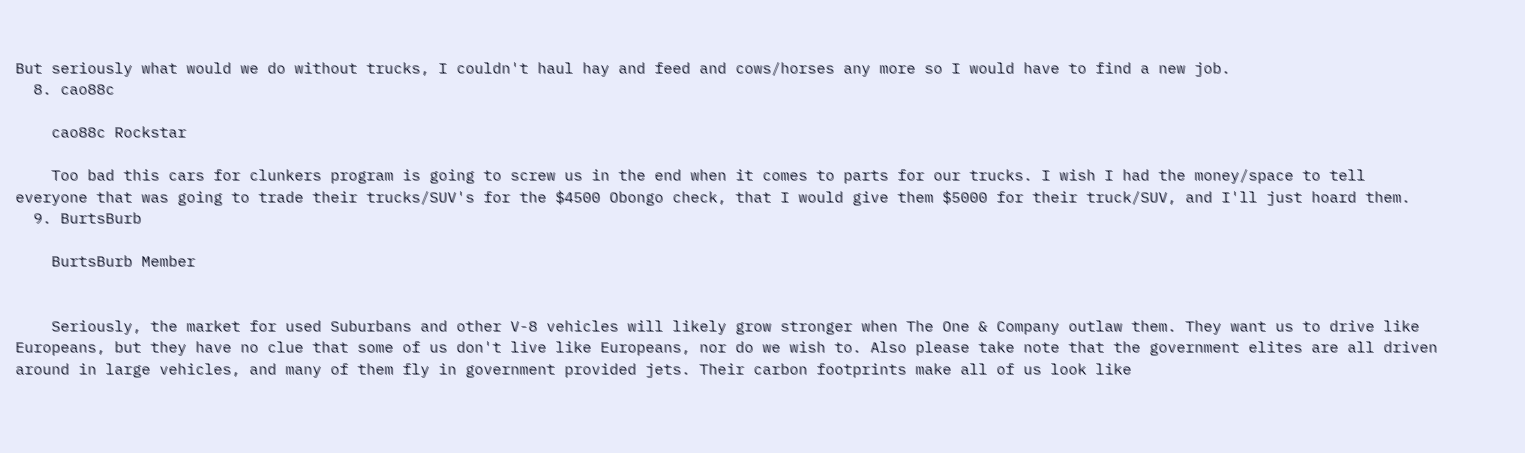But seriously what would we do without trucks, I couldn't haul hay and feed and cows/horses any more so I would have to find a new job.
  8. cao88c

    cao88c Rockstar

    Too bad this cars for clunkers program is going to screw us in the end when it comes to parts for our trucks. I wish I had the money/space to tell everyone that was going to trade their trucks/SUV's for the $4500 Obongo check, that I would give them $5000 for their truck/SUV, and I'll just hoard them.
  9. BurtsBurb

    BurtsBurb Member


    Seriously, the market for used Suburbans and other V-8 vehicles will likely grow stronger when The One & Company outlaw them. They want us to drive like Europeans, but they have no clue that some of us don't live like Europeans, nor do we wish to. Also please take note that the government elites are all driven around in large vehicles, and many of them fly in government provided jets. Their carbon footprints make all of us look like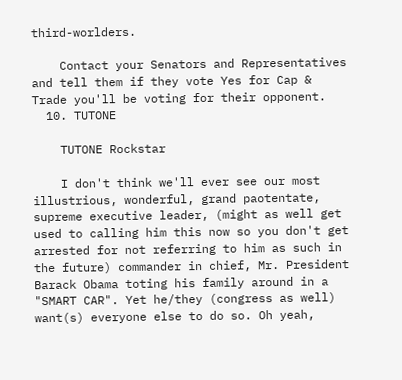third-worlders.

    Contact your Senators and Representatives and tell them if they vote Yes for Cap & Trade you'll be voting for their opponent.
  10. TUTONE

    TUTONE Rockstar

    I don't think we'll ever see our most illustrious, wonderful, grand paotentate, supreme executive leader, (might as well get used to calling him this now so you don't get arrested for not referring to him as such in the future) commander in chief, Mr. President Barack Obama toting his family around in a "SMART CAR". Yet he/they (congress as well) want(s) everyone else to do so. Oh yeah,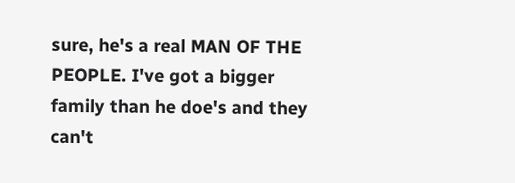sure, he's a real MAN OF THE PEOPLE. I've got a bigger family than he doe's and they can't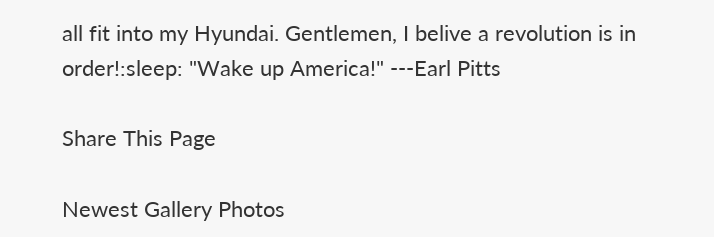all fit into my Hyundai. Gentlemen, I belive a revolution is in order!:sleep: "Wake up America!" ---Earl Pitts

Share This Page

Newest Gallery Photos